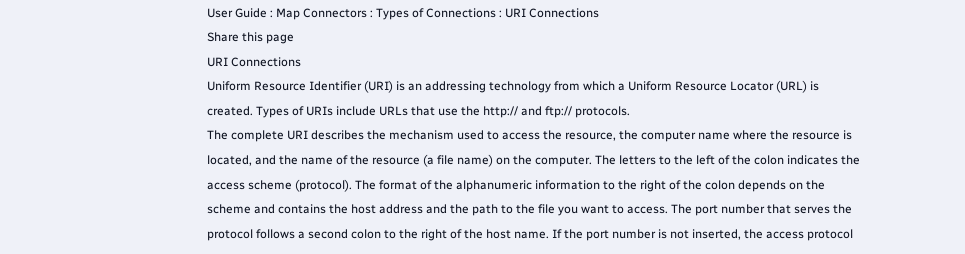User Guide : Map Connectors : Types of Connections : URI Connections
Share this page
URI Connections
Uniform Resource Identifier (URI) is an addressing technology from which a Uniform Resource Locator (URL) is created. Types of URIs include URLs that use the http:// and ftp:// protocols.
The complete URI describes the mechanism used to access the resource, the computer name where the resource is located, and the name of the resource (a file name) on the computer. The letters to the left of the colon indicates the access scheme (protocol). The format of the alphanumeric information to the right of the colon depends on the scheme and contains the host address and the path to the file you want to access. The port number that serves the protocol follows a second colon to the right of the host name. If the port number is not inserted, the access protocol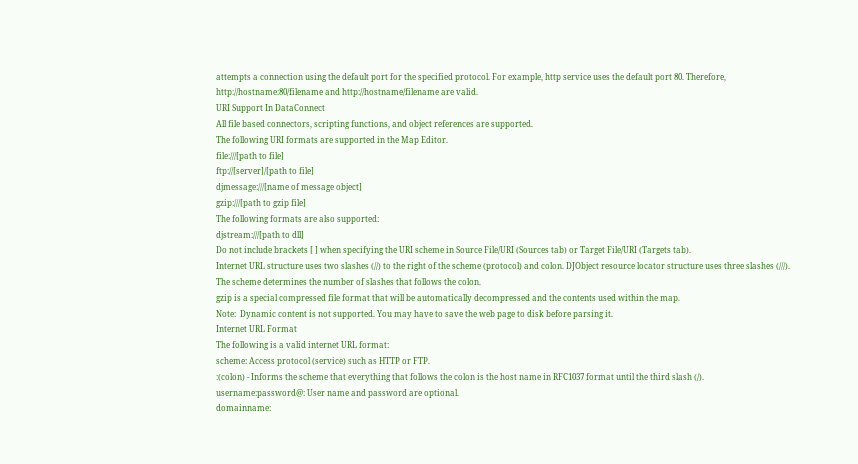attempts a connection using the default port for the specified protocol. For example, http service uses the default port 80. Therefore, http://hostname:80/filename and http://hostname/filename are valid.
URI Support In DataConnect
All file based connectors, scripting functions, and object references are supported.
The following URI formats are supported in the Map Editor.
file:///[path to file]
ftp://[server]/[path to file]
djmessage:///[name of message object]
gzip:///[path to gzip file]
The following formats are also supported:
djstream:///[path to dll]
Do not include brackets [ ] when specifying the URI scheme in Source File/URI (Sources tab) or Target File/URI (Targets tab).
Internet URL structure uses two slashes (//) to the right of the scheme (protocol) and colon. DJObject resource locator structure uses three slashes (///). The scheme determines the number of slashes that follows the colon.
gzip is a special compressed file format that will be automatically decompressed and the contents used within the map.
Note:  Dynamic content is not supported. You may have to save the web page to disk before parsing it.
Internet URL Format
The following is a valid internet URL format:
scheme: Access protocol (service) such as HTTP or FTP.
:(colon) - Informs the scheme that everything that follows the colon is the host name in RFC1037 format until the third slash (/).
username:password@: User name and password are optional.
domainname: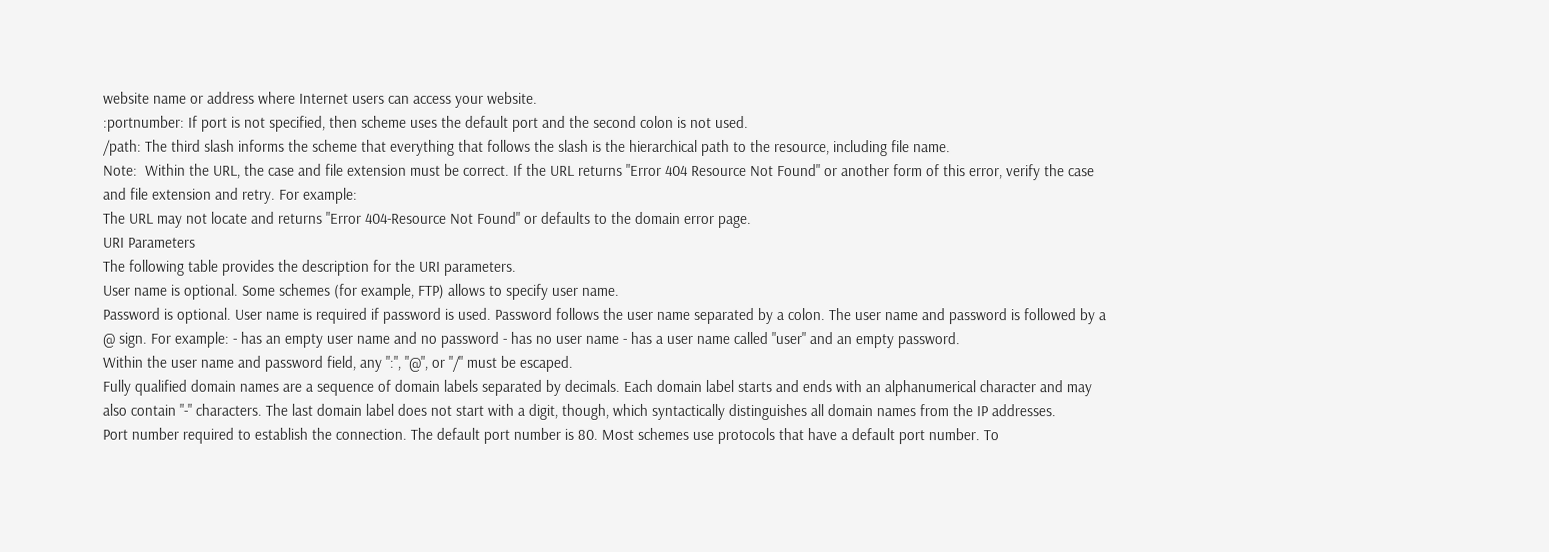website name or address where Internet users can access your website.
:portnumber: If port is not specified, then scheme uses the default port and the second colon is not used.
/path: The third slash informs the scheme that everything that follows the slash is the hierarchical path to the resource, including file name.
Note:  Within the URL, the case and file extension must be correct. If the URL returns "Error 404 Resource Not Found" or another form of this error, verify the case and file extension and retry. For example:
The URL may not locate and returns "Error 404-Resource Not Found" or defaults to the domain error page.
URI Parameters
The following table provides the description for the URI parameters.
User name is optional. Some schemes (for example, FTP) allows to specify user name.
Password is optional. User name is required if password is used. Password follows the user name separated by a colon. The user name and password is followed by a @ sign. For example: - has an empty user name and no password - has no user name - has a user name called "user" and an empty password.
Within the user name and password field, any ":", "@", or "/" must be escaped.
Fully qualified domain names are a sequence of domain labels separated by decimals. Each domain label starts and ends with an alphanumerical character and may also contain "-" characters. The last domain label does not start with a digit, though, which syntactically distinguishes all domain names from the IP addresses.
Port number required to establish the connection. The default port number is 80. Most schemes use protocols that have a default port number. To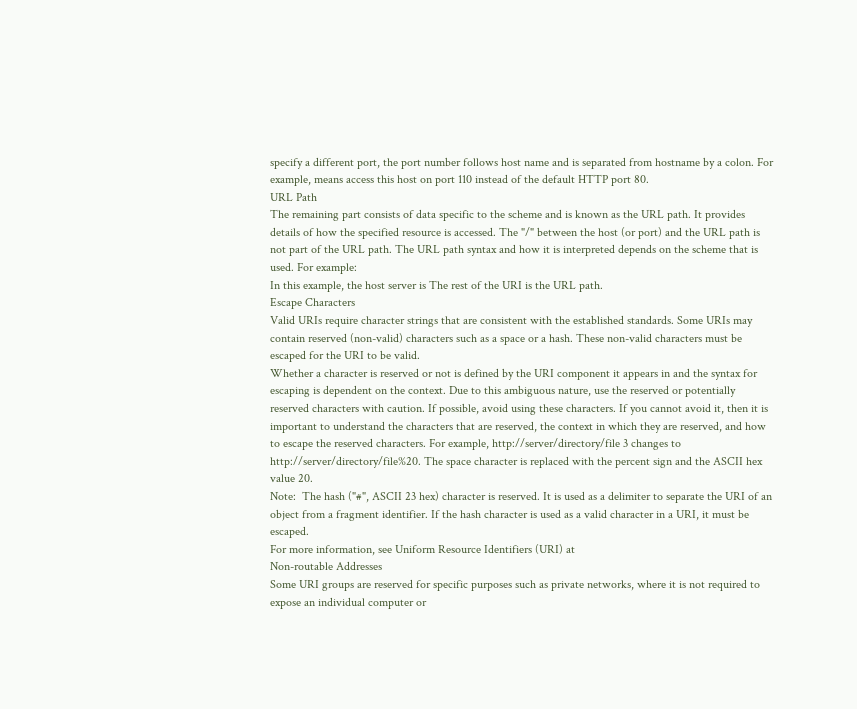specify a different port, the port number follows host name and is separated from hostname by a colon. For example, means access this host on port 110 instead of the default HTTP port 80.
URL Path
The remaining part consists of data specific to the scheme and is known as the URL path. It provides details of how the specified resource is accessed. The "/" between the host (or port) and the URL path is not part of the URL path. The URL path syntax and how it is interpreted depends on the scheme that is used. For example:
In this example, the host server is The rest of the URI is the URL path.
Escape Characters
Valid URIs require character strings that are consistent with the established standards. Some URIs may contain reserved (non-valid) characters such as a space or a hash. These non-valid characters must be escaped for the URI to be valid.
Whether a character is reserved or not is defined by the URI component it appears in and the syntax for escaping is dependent on the context. Due to this ambiguous nature, use the reserved or potentially reserved characters with caution. If possible, avoid using these characters. If you cannot avoid it, then it is important to understand the characters that are reserved, the context in which they are reserved, and how to escape the reserved characters. For example, http://server/directory/file 3 changes to http://server/directory/file%20. The space character is replaced with the percent sign and the ASCII hex value 20.
Note:  The hash ("#", ASCII 23 hex) character is reserved. It is used as a delimiter to separate the URI of an object from a fragment identifier. If the hash character is used as a valid character in a URI, it must be escaped.
For more information, see Uniform Resource Identifiers (URI) at
Non-routable Addresses
Some URI groups are reserved for specific purposes such as private networks, where it is not required to expose an individual computer or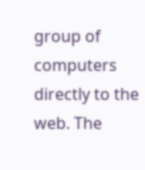group of computers directly to the web. The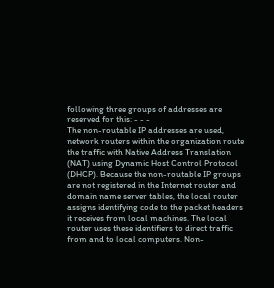following three groups of addresses are reserved for this: - - -
The non-routable IP addresses are used, network routers within the organization route the traffic with Native Address Translation (NAT) using Dynamic Host Control Protocol (DHCP). Because the non-routable IP groups are not registered in the Internet router and domain name server tables, the local router assigns identifying code to the packet headers it receives from local machines. The local router uses these identifiers to direct traffic from and to local computers. Non-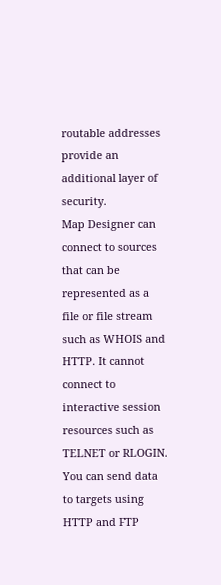routable addresses provide an additional layer of security.
Map Designer can connect to sources that can be represented as a file or file stream such as WHOIS and HTTP. It cannot connect to interactive session resources such as TELNET or RLOGIN.
You can send data to targets using HTTP and FTP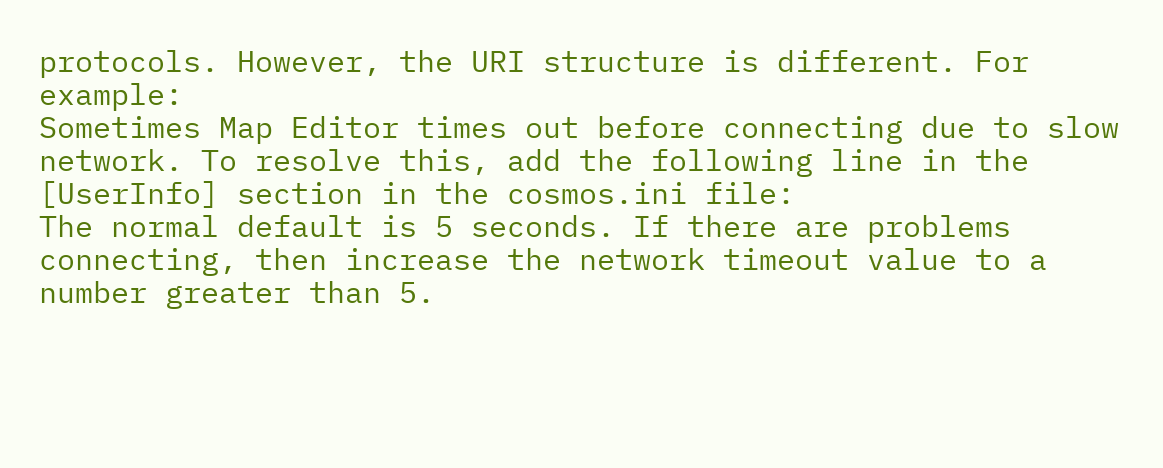protocols. However, the URI structure is different. For example:
Sometimes Map Editor times out before connecting due to slow network. To resolve this, add the following line in the [UserInfo] section in the cosmos.ini file:
The normal default is 5 seconds. If there are problems connecting, then increase the network timeout value to a number greater than 5.